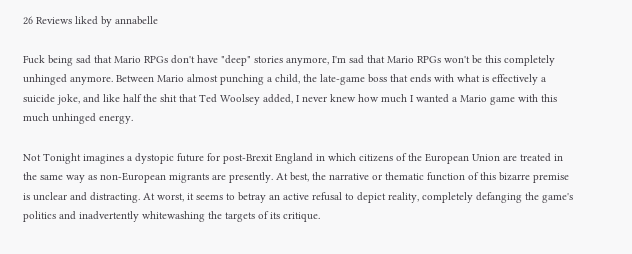26 Reviews liked by annabelle

Fuck being sad that Mario RPGs don't have "deep" stories anymore, I'm sad that Mario RPGs won't be this completely unhinged anymore. Between Mario almost punching a child, the late-game boss that ends with what is effectively a suicide joke, and like half the shit that Ted Woolsey added, I never knew how much I wanted a Mario game with this much unhinged energy.

Not Tonight imagines a dystopic future for post-Brexit England in which citizens of the European Union are treated in the same way as non-European migrants are presently. At best, the narrative or thematic function of this bizarre premise is unclear and distracting. At worst, it seems to betray an active refusal to depict reality, completely defanging the game's politics and inadvertently whitewashing the targets of its critique.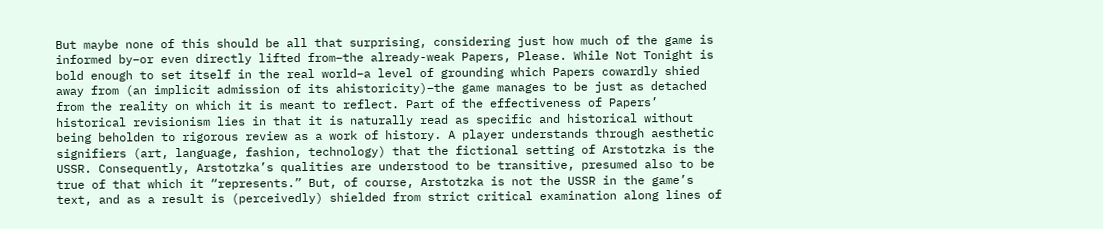But maybe none of this should be all that surprising, considering just how much of the game is informed by–or even directly lifted from–the already-weak Papers, Please. While Not Tonight is bold enough to set itself in the real world–a level of grounding which Papers cowardly shied away from (an implicit admission of its ahistoricity)–the game manages to be just as detached from the reality on which it is meant to reflect. Part of the effectiveness of Papers’ historical revisionism lies in that it is naturally read as specific and historical without being beholden to rigorous review as a work of history. A player understands through aesthetic signifiers (art, language, fashion, technology) that the fictional setting of Arstotzka is the USSR. Consequently, Arstotzka’s qualities are understood to be transitive, presumed also to be true of that which it “represents.” But, of course, Arstotzka is not the USSR in the game’s text, and as a result is (perceivedly) shielded from strict critical examination along lines of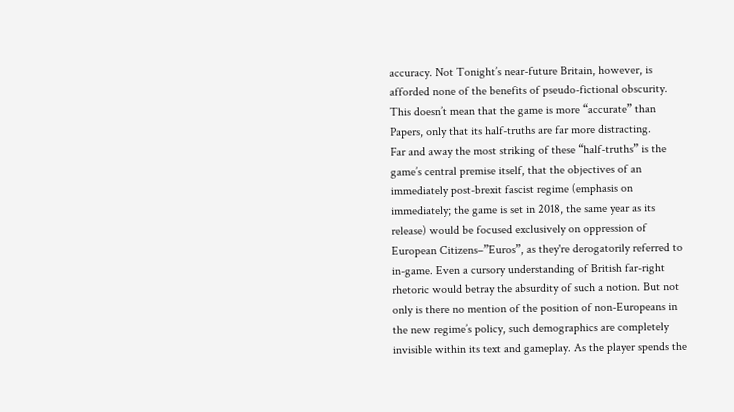accuracy. Not Tonight’s near-future Britain, however, is afforded none of the benefits of pseudo-fictional obscurity. This doesn’t mean that the game is more “accurate” than Papers, only that its half-truths are far more distracting.
Far and away the most striking of these “half-truths” is the game’s central premise itself, that the objectives of an immediately post-brexit fascist regime (emphasis on immediately; the game is set in 2018, the same year as its release) would be focused exclusively on oppression of European Citizens–”Euros”, as they're derogatorily referred to in-game. Even a cursory understanding of British far-right rhetoric would betray the absurdity of such a notion. But not only is there no mention of the position of non-Europeans in the new regime’s policy, such demographics are completely invisible within its text and gameplay. As the player spends the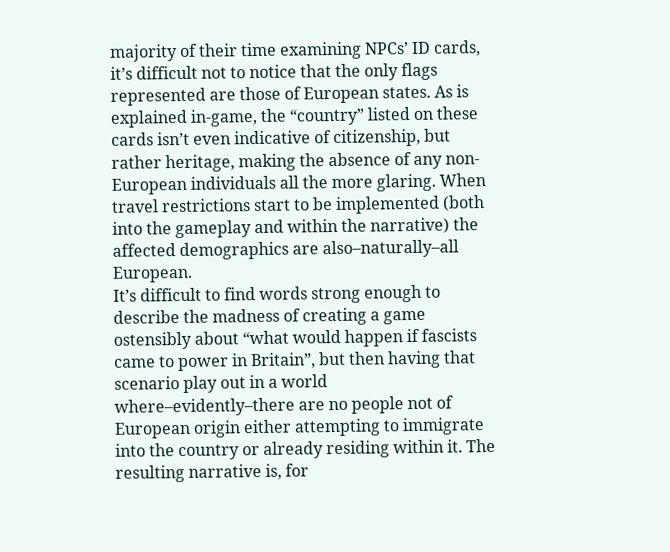majority of their time examining NPCs’ ID cards, it’s difficult not to notice that the only flags represented are those of European states. As is explained in-game, the “country” listed on these cards isn’t even indicative of citizenship, but rather heritage, making the absence of any non-European individuals all the more glaring. When travel restrictions start to be implemented (both into the gameplay and within the narrative) the affected demographics are also–naturally–all European.
It’s difficult to find words strong enough to describe the madness of creating a game ostensibly about “what would happen if fascists came to power in Britain”, but then having that scenario play out in a world where–evidently–there are no people not of European origin either attempting to immigrate into the country or already residing within it. The resulting narrative is, for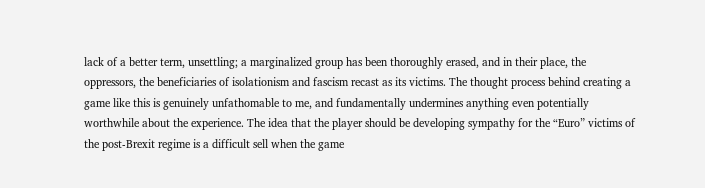lack of a better term, unsettling; a marginalized group has been thoroughly erased, and in their place, the oppressors, the beneficiaries of isolationism and fascism recast as its victims. The thought process behind creating a game like this is genuinely unfathomable to me, and fundamentally undermines anything even potentially worthwhile about the experience. The idea that the player should be developing sympathy for the “Euro” victims of the post-Brexit regime is a difficult sell when the game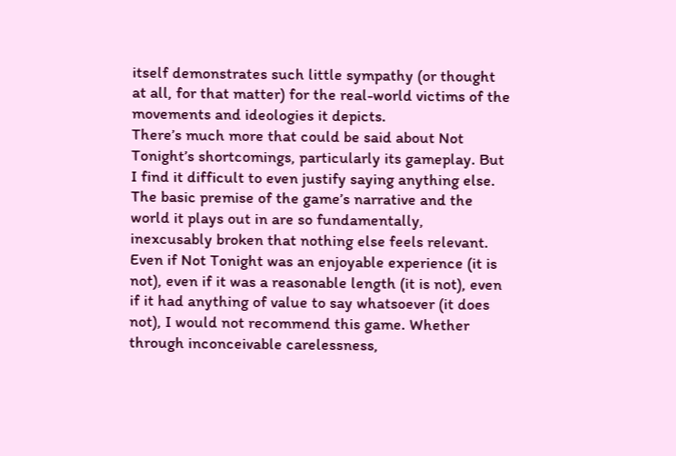itself demonstrates such little sympathy (or thought at all, for that matter) for the real-world victims of the movements and ideologies it depicts.
There’s much more that could be said about Not Tonight’s shortcomings, particularly its gameplay. But I find it difficult to even justify saying anything else. The basic premise of the game’s narrative and the world it plays out in are so fundamentally, inexcusably broken that nothing else feels relevant. Even if Not Tonight was an enjoyable experience (it is not), even if it was a reasonable length (it is not), even if it had anything of value to say whatsoever (it does not), I would not recommend this game. Whether through inconceivable carelessness,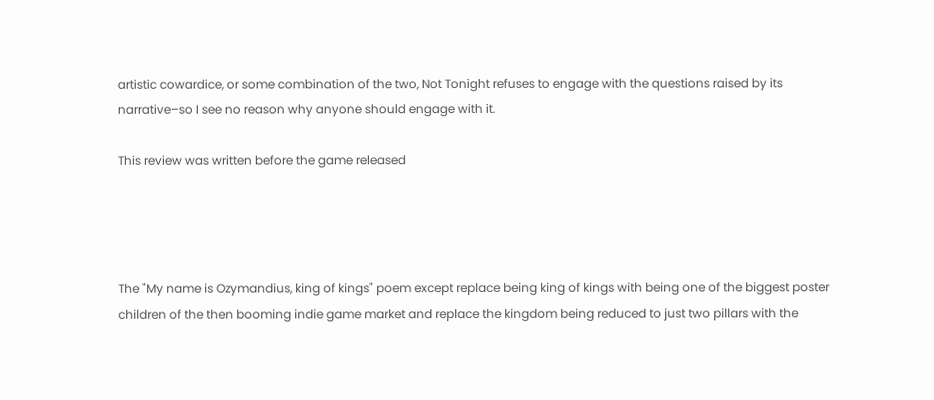artistic cowardice, or some combination of the two, Not Tonight refuses to engage with the questions raised by its narrative–so I see no reason why anyone should engage with it.

This review was written before the game released




The "My name is Ozymandius, king of kings" poem except replace being king of kings with being one of the biggest poster children of the then booming indie game market and replace the kingdom being reduced to just two pillars with the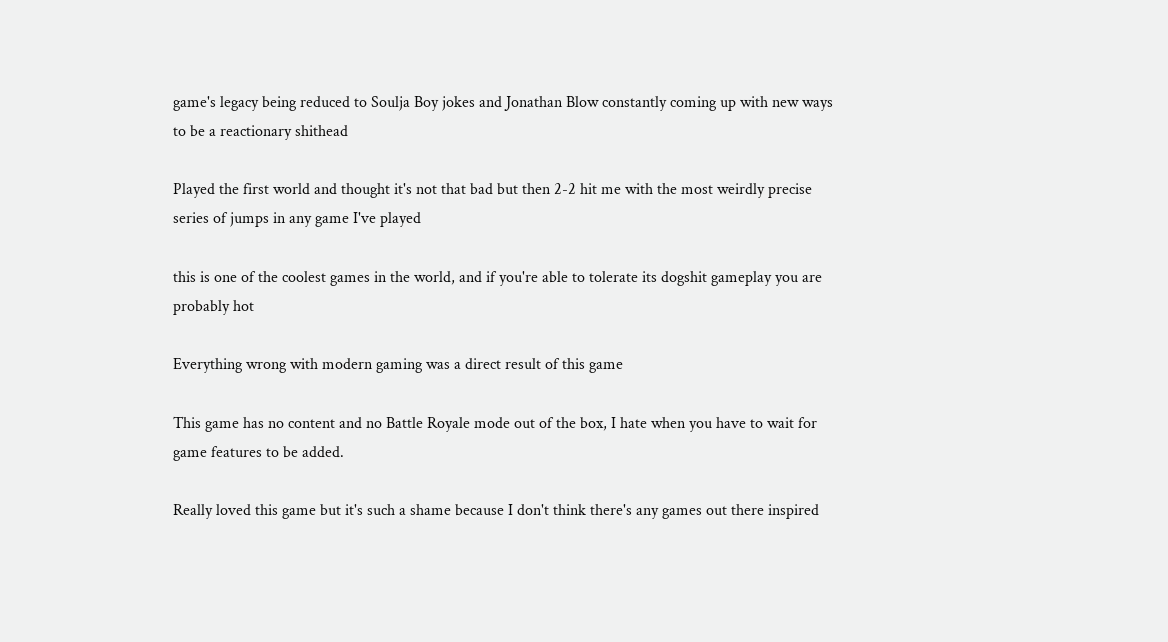game's legacy being reduced to Soulja Boy jokes and Jonathan Blow constantly coming up with new ways to be a reactionary shithead

Played the first world and thought it's not that bad but then 2-2 hit me with the most weirdly precise series of jumps in any game I've played

this is one of the coolest games in the world, and if you're able to tolerate its dogshit gameplay you are probably hot

Everything wrong with modern gaming was a direct result of this game

This game has no content and no Battle Royale mode out of the box, I hate when you have to wait for game features to be added.

Really loved this game but it's such a shame because I don't think there's any games out there inspired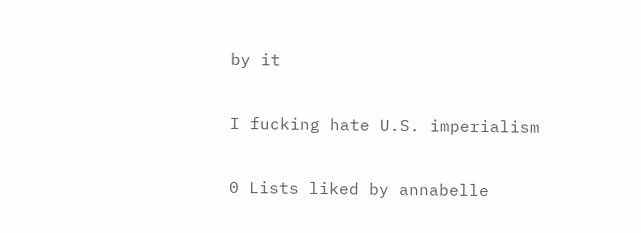by it

I fucking hate U.S. imperialism

0 Lists liked by annabelle